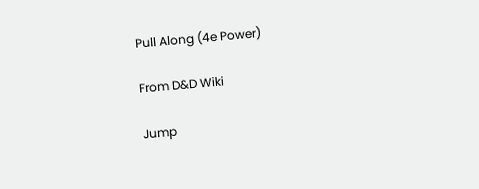Pull Along (4e Power)

From D&D Wiki

Jump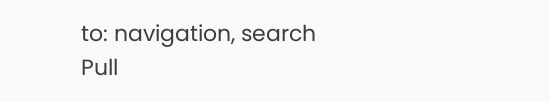to: navigation, search
Pull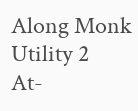Along Monk Utility 2
At-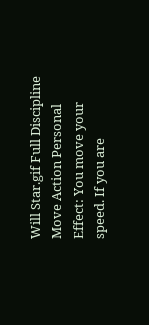Will Star.gif Full Discipline
Move Action Personal
Effect: You move your speed. If you are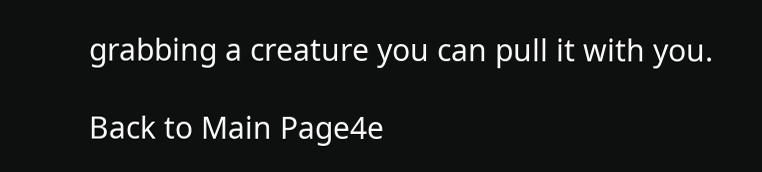grabbing a creature you can pull it with you.

Back to Main Page4e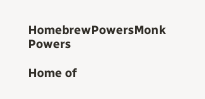HomebrewPowersMonk Powers

Home of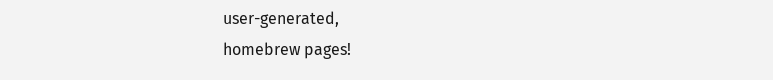user-generated,
homebrew pages!